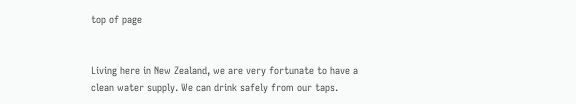top of page


Living here in New Zealand, we are very fortunate to have a clean water supply. We can drink safely from our taps.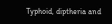Typhoid, diptheria and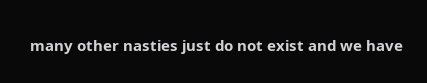many other nasties just do not exist and we have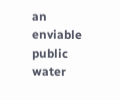an enviable public water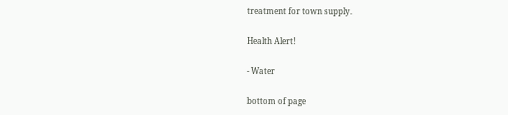treatment for town supply.

Health Alert!

- Water

bottom of page